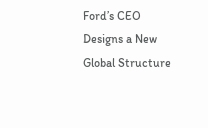Ford’s CEO Designs a New Global Structure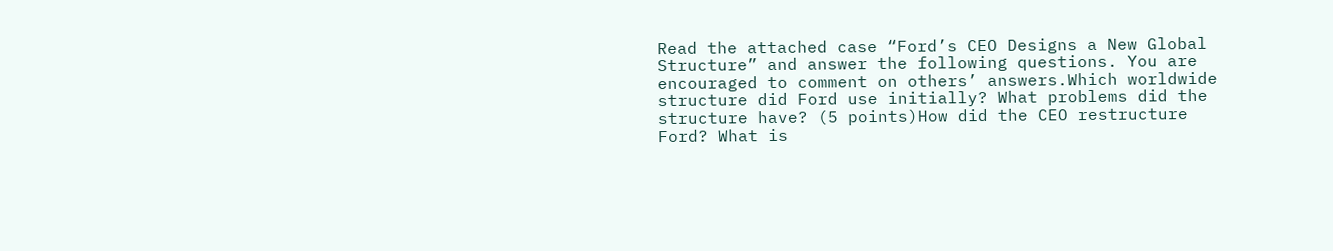Read the attached case “Ford’s CEO Designs a New Global Structure” and answer the following questions. You are encouraged to comment on others’ answers.Which worldwide structure did Ford use initially? What problems did the structure have? (5 points)How did the CEO restructure Ford? What is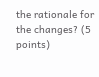the rationale for the changes? (5 points)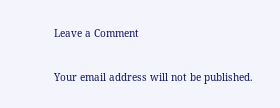Leave a Comment

Your email address will not be published.